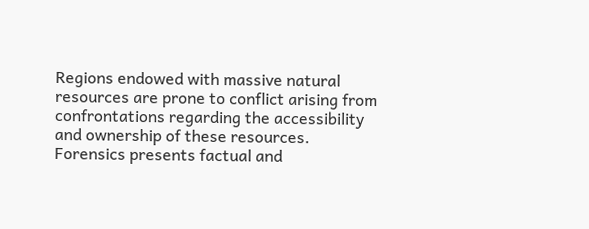Regions endowed with massive natural resources are prone to conflict arising from confrontations regarding the accessibility and ownership of these resources. Forensics presents factual and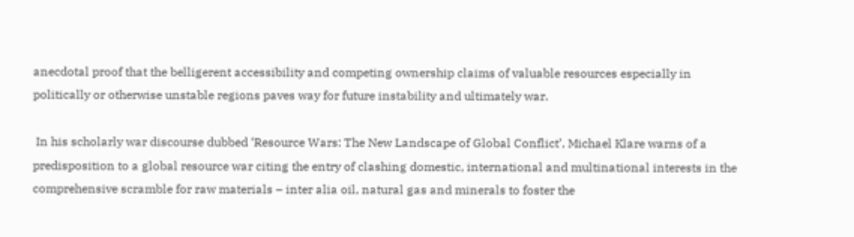anecdotal proof that the belligerent accessibility and competing ownership claims of valuable resources especially in politically or otherwise unstable regions paves way for future instability and ultimately war.

 In his scholarly war discourse dubbed ‘Resource Wars: The New Landscape of Global Conflict’, Michael Klare warns of a predisposition to a global resource war citing the entry of clashing domestic, international and multinational interests in the comprehensive scramble for raw materials – inter alia oil, natural gas and minerals to foster the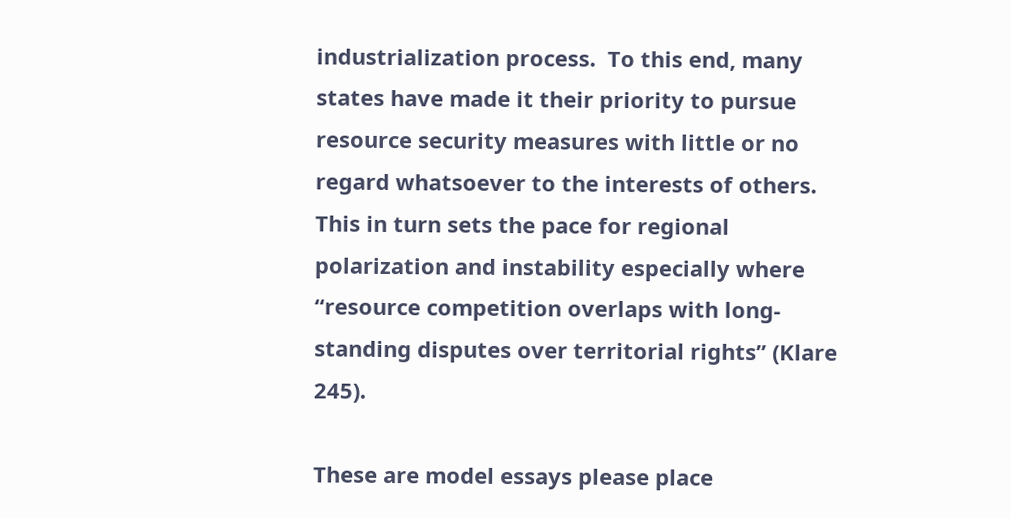industrialization process.  To this end, many states have made it their priority to pursue resource security measures with little or no regard whatsoever to the interests of others. This in turn sets the pace for regional polarization and instability especially where “resource competition overlaps with long-standing disputes over territorial rights” (Klare 245).

These are model essays please place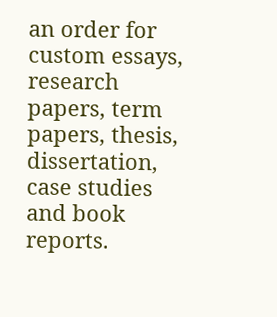an order for custom essays, research papers, term papers, thesis, dissertation, case studies and book reports.